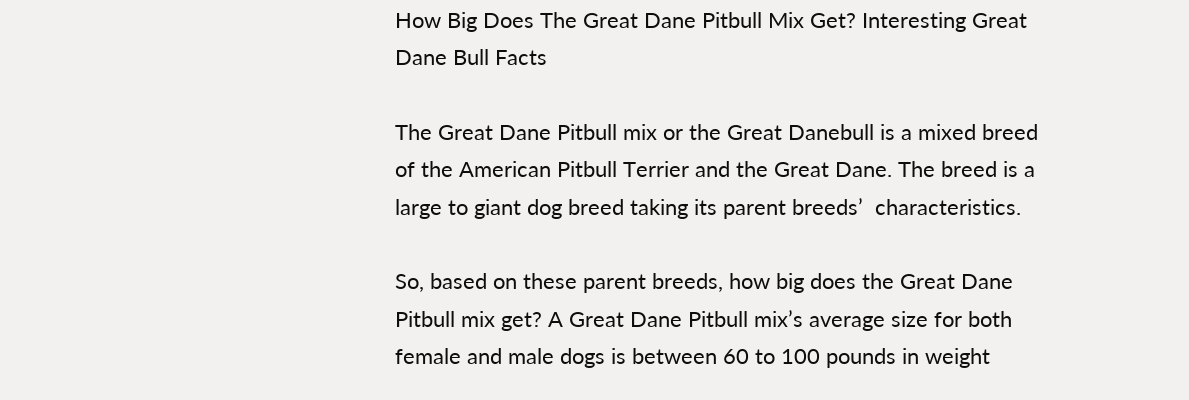How Big Does The Great Dane Pitbull Mix Get? Interesting Great Dane Bull Facts

The Great Dane Pitbull mix or the Great Danebull is a mixed breed of the American Pitbull Terrier and the Great Dane. The breed is a large to giant dog breed taking its parent breeds’  characteristics.

So, based on these parent breeds, how big does the Great Dane Pitbull mix get? A Great Dane Pitbull mix’s average size for both female and male dogs is between 60 to 100 pounds in weight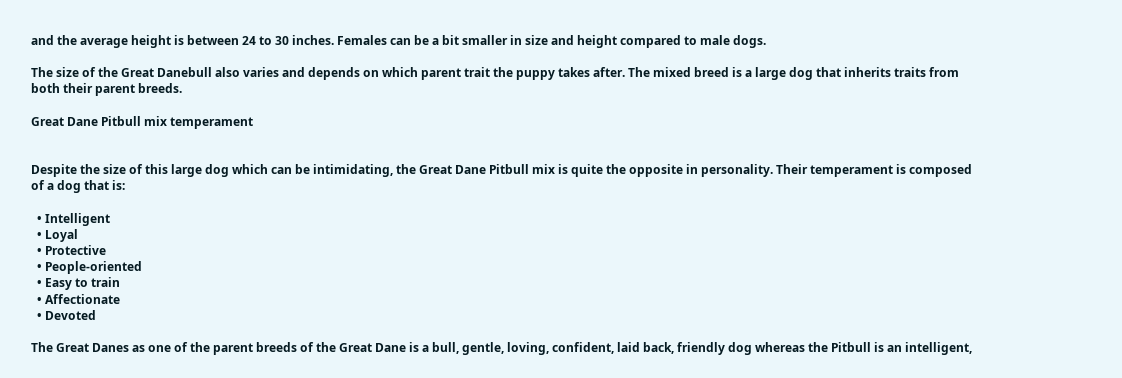and the average height is between 24 to 30 inches. Females can be a bit smaller in size and height compared to male dogs.

The size of the Great Danebull also varies and depends on which parent trait the puppy takes after. The mixed breed is a large dog that inherits traits from both their parent breeds.

Great Dane Pitbull mix temperament


Despite the size of this large dog which can be intimidating, the Great Dane Pitbull mix is quite the opposite in personality. Their temperament is composed of a dog that is:

  • Intelligent
  • Loyal
  • Protective
  • People-oriented
  • Easy to train
  • Affectionate
  • Devoted

The Great Danes as one of the parent breeds of the Great Dane is a bull, gentle, loving, confident, laid back, friendly dog whereas the Pitbull is an intelligent,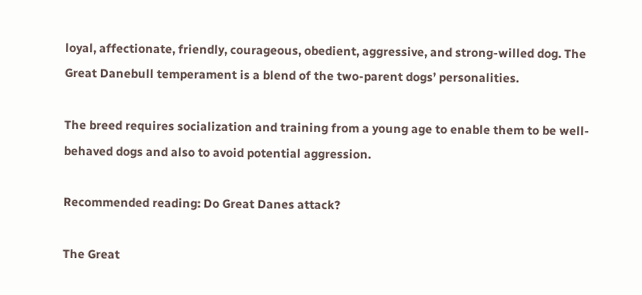loyal, affectionate, friendly, courageous, obedient, aggressive, and strong-willed dog. The Great Danebull temperament is a blend of the two-parent dogs’ personalities.

The breed requires socialization and training from a young age to enable them to be well-behaved dogs and also to avoid potential aggression.

Recommended reading: Do Great Danes attack?

The Great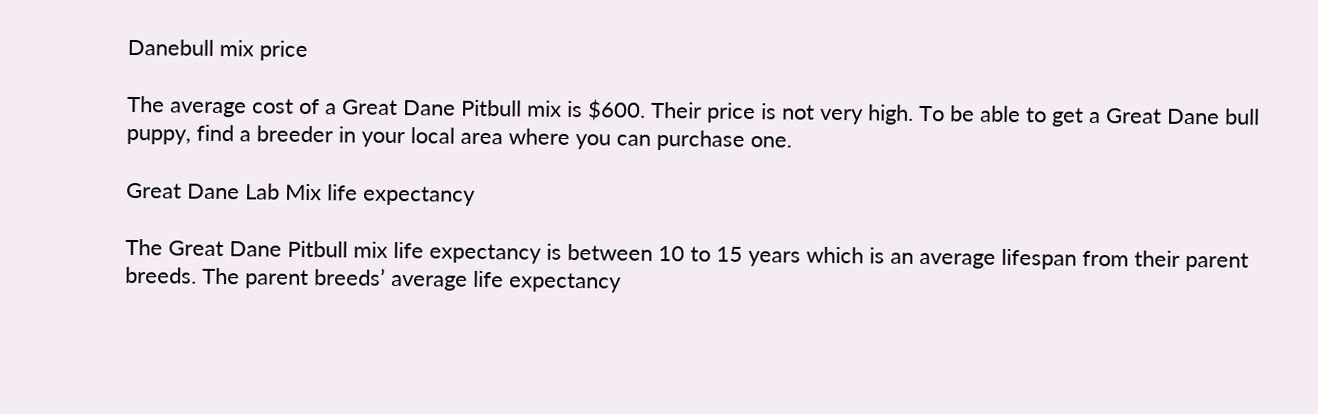Danebull mix price

The average cost of a Great Dane Pitbull mix is $600. Their price is not very high. To be able to get a Great Dane bull puppy, find a breeder in your local area where you can purchase one.

Great Dane Lab Mix life expectancy

The Great Dane Pitbull mix life expectancy is between 10 to 15 years which is an average lifespan from their parent breeds. The parent breeds’ average life expectancy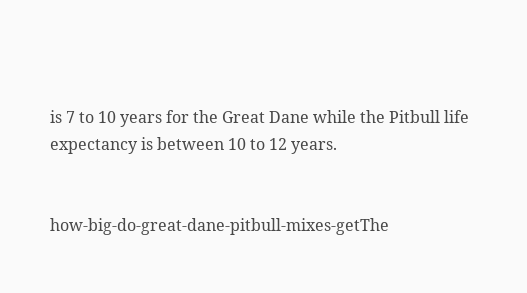is 7 to 10 years for the Great Dane while the Pitbull life expectancy is between 10 to 12 years.


how-big-do-great-dane-pitbull-mixes-getThe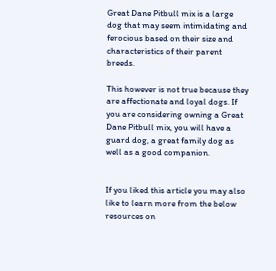Great Dane Pitbull mix is a large dog that may seem intimidating and ferocious based on their size and characteristics of their parent breeds.

This however is not true because they are affectionate and loyal dogs. If you are considering owning a Great Dane Pitbull mix, you will have a guard dog, a great family dog as well as a good companion.


If you liked this article you may also like to learn more from the below resources on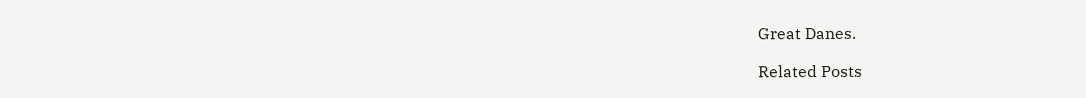Great Danes.

Related Posts